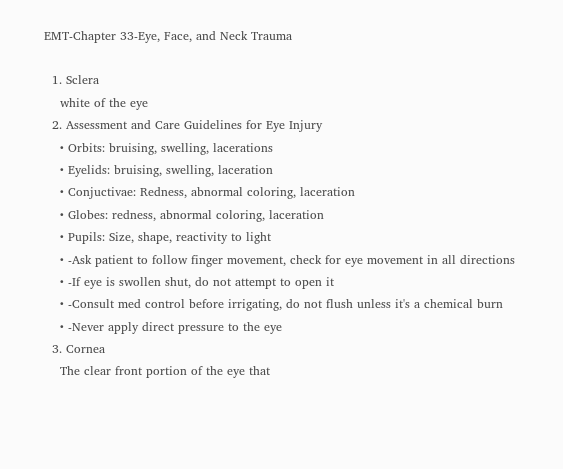EMT-Chapter 33-Eye, Face, and Neck Trauma

  1. Sclera
    white of the eye
  2. Assessment and Care Guidelines for Eye Injury
    • Orbits: bruising, swelling, lacerations
    • Eyelids: bruising, swelling, laceration
    • Conjuctivae: Redness, abnormal coloring, laceration
    • Globes: redness, abnormal coloring, laceration
    • Pupils: Size, shape, reactivity to light
    • -Ask patient to follow finger movement, check for eye movement in all directions
    • -If eye is swollen shut, do not attempt to open it
    • -Consult med control before irrigating, do not flush unless it's a chemical burn
    • -Never apply direct pressure to the eye
  3. Cornea
    The clear front portion of the eye that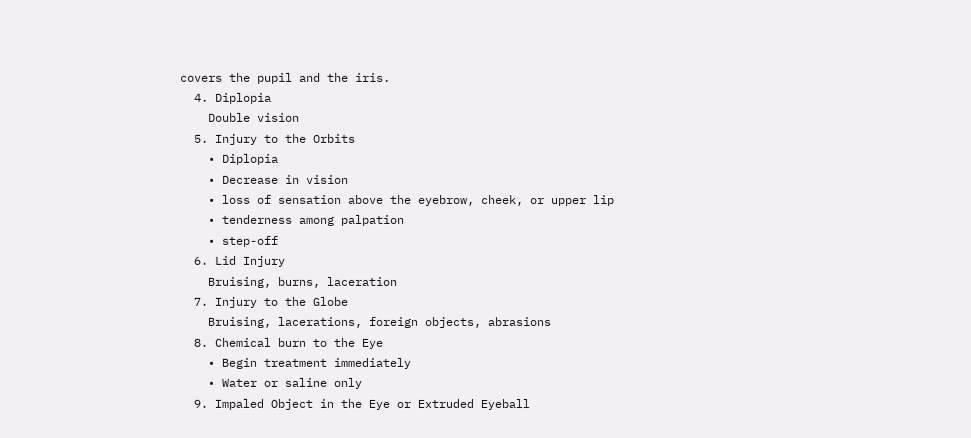covers the pupil and the iris.
  4. Diplopia
    Double vision
  5. Injury to the Orbits
    • Diplopia
    • Decrease in vision
    • loss of sensation above the eyebrow, cheek, or upper lip
    • tenderness among palpation
    • step-off
  6. Lid Injury
    Bruising, burns, laceration
  7. Injury to the Globe
    Bruising, lacerations, foreign objects, abrasions
  8. Chemical burn to the Eye
    • Begin treatment immediately
    • Water or saline only
  9. Impaled Object in the Eye or Extruded Eyeball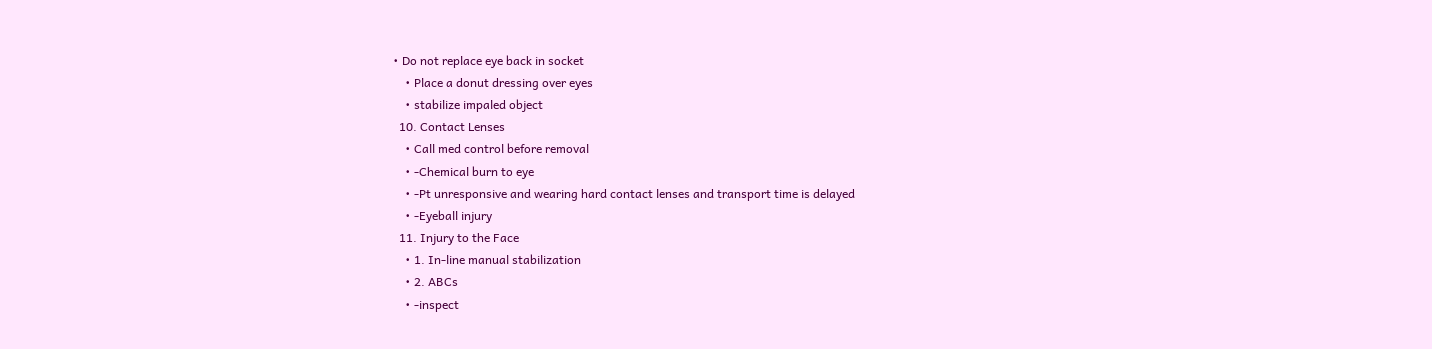• Do not replace eye back in socket
    • Place a donut dressing over eyes
    • stabilize impaled object
  10. Contact Lenses
    • Call med control before removal
    • -Chemical burn to eye
    • -Pt unresponsive and wearing hard contact lenses and transport time is delayed
    • -Eyeball injury
  11. Injury to the Face
    • 1. In-line manual stabilization
    • 2. ABCs
    • -inspect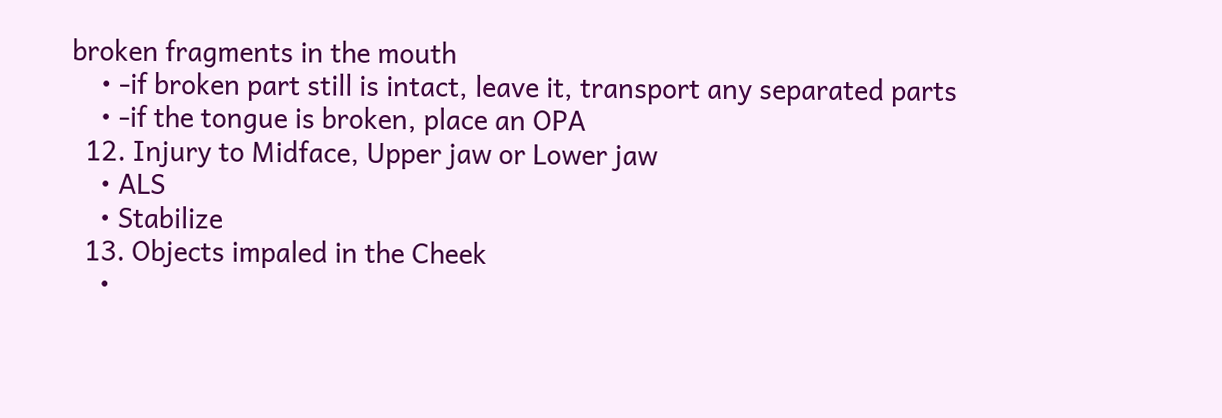broken fragments in the mouth
    • -if broken part still is intact, leave it, transport any separated parts
    • -if the tongue is broken, place an OPA
  12. Injury to Midface, Upper jaw or Lower jaw
    • ALS
    • Stabilize
  13. Objects impaled in the Cheek
    •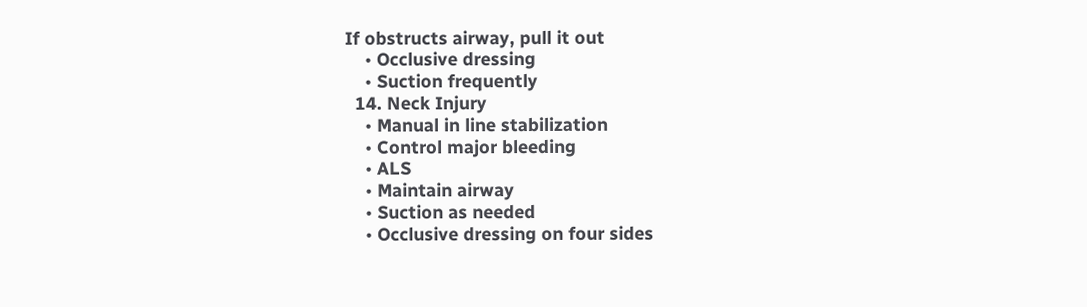If obstructs airway, pull it out
    • Occlusive dressing
    • Suction frequently
  14. Neck Injury
    • Manual in line stabilization
    • Control major bleeding
    • ALS
    • Maintain airway
    • Suction as needed
    • Occlusive dressing on four sides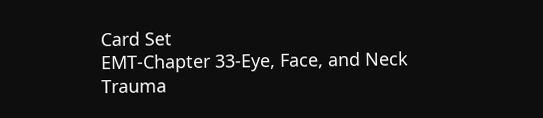Card Set
EMT-Chapter 33-Eye, Face, and Neck Trauma